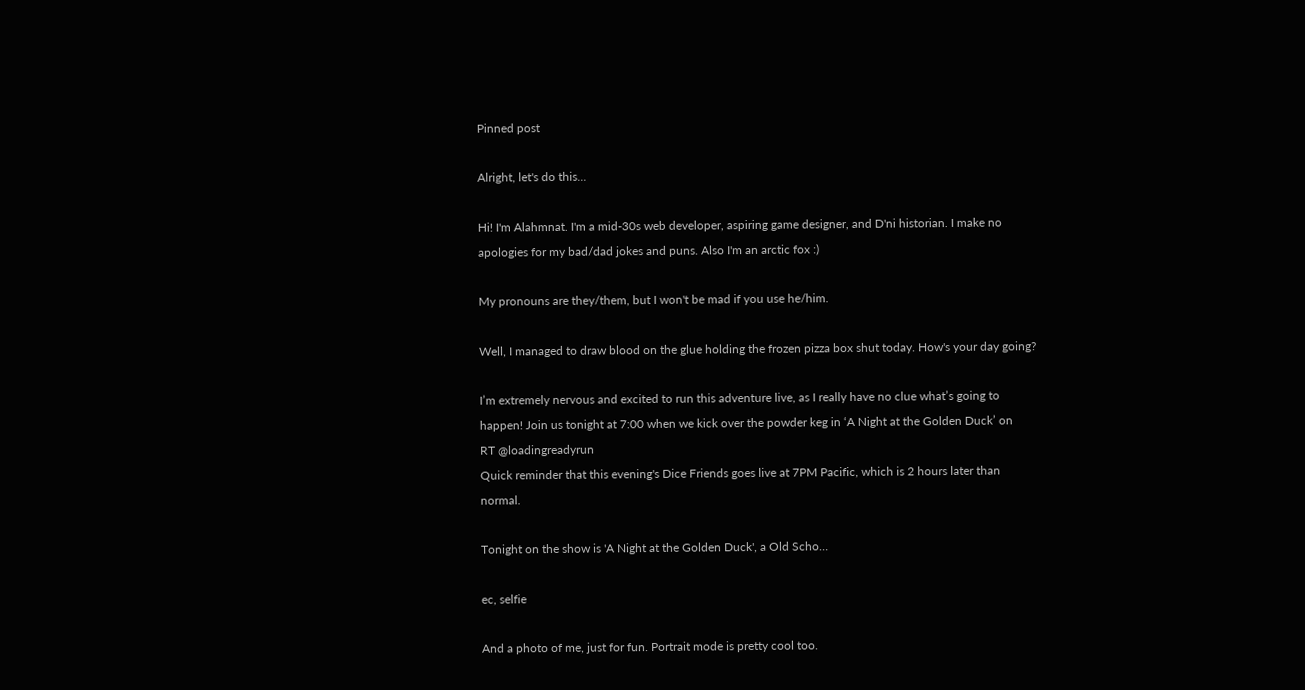Pinned post

Alright, let's do this...

Hi! I'm Alahmnat. I'm a mid-30s web developer, aspiring game designer, and D'ni historian. I make no apologies for my bad/dad jokes and puns. Also I'm an arctic fox :)

My pronouns are they/them, but I won't be mad if you use he/him.

Well, I managed to draw blood on the glue holding the frozen pizza box shut today. How's your day going?

I’m extremely nervous and excited to run this adventure live, as I really have no clue what’s going to happen! Join us tonight at 7:00 when we kick over the powder keg in ‘A Night at the Golden Duck’ on
RT @loadingreadyrun
Quick reminder that this evening's Dice Friends goes live at 7PM Pacific, which is 2 hours later than normal.

Tonight on the show is 'A Night at the Golden Duck', a Old Scho…

ec, selfie

And a photo of me, just for fun. Portrait mode is pretty cool too.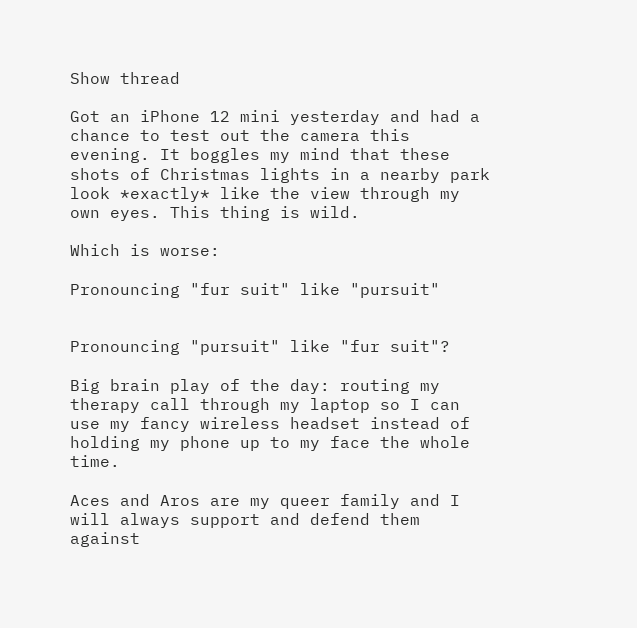Show thread

Got an iPhone 12 mini yesterday and had a chance to test out the camera this evening. It boggles my mind that these shots of Christmas lights in a nearby park look *exactly* like the view through my own eyes. This thing is wild.

Which is worse:

Pronouncing "fur suit" like "pursuit"


Pronouncing "pursuit" like "fur suit"?

Big brain play of the day: routing my therapy call through my laptop so I can use my fancy wireless headset instead of holding my phone up to my face the whole time.

Aces and Aros are my queer family and I will always support and defend them against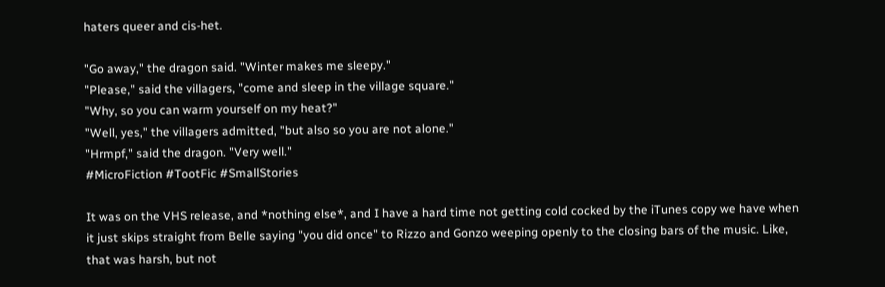haters queer and cis-het.

"Go away," the dragon said. "Winter makes me sleepy."
"Please," said the villagers, "come and sleep in the village square."
"Why, so you can warm yourself on my heat?"
"Well, yes," the villagers admitted, "but also so you are not alone."
"Hrmpf," said the dragon. "Very well."
#MicroFiction #TootFic #SmallStories

It was on the VHS release, and *nothing else*, and I have a hard time not getting cold cocked by the iTunes copy we have when it just skips straight from Belle saying "you did once" to Rizzo and Gonzo weeping openly to the closing bars of the music. Like, that was harsh, but not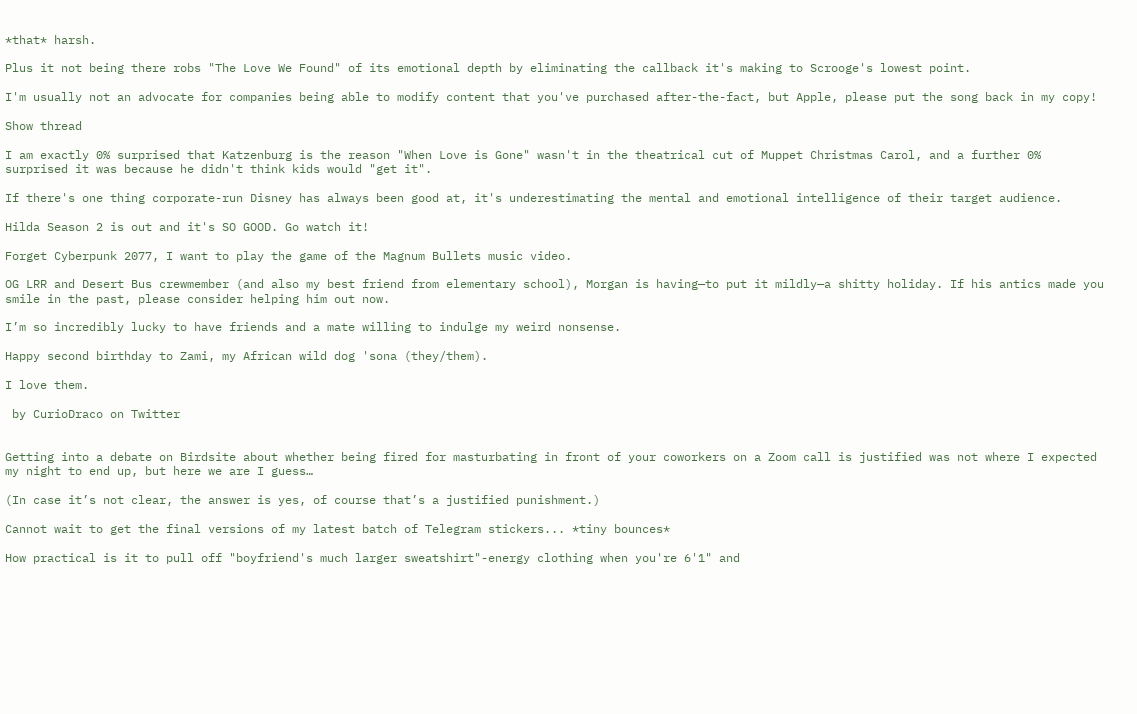*that* harsh.

Plus it not being there robs "The Love We Found" of its emotional depth by eliminating the callback it's making to Scrooge's lowest point.

I'm usually not an advocate for companies being able to modify content that you've purchased after-the-fact, but Apple, please put the song back in my copy!

Show thread

I am exactly 0% surprised that Katzenburg is the reason "When Love is Gone" wasn't in the theatrical cut of Muppet Christmas Carol, and a further 0% surprised it was because he didn't think kids would "get it".

If there's one thing corporate-run Disney has always been good at, it's underestimating the mental and emotional intelligence of their target audience.

Hilda Season 2 is out and it's SO GOOD. Go watch it!

Forget Cyberpunk 2077, I want to play the game of the Magnum Bullets music video.

OG LRR and Desert Bus crewmember (and also my best friend from elementary school), Morgan is having—to put it mildly—a shitty holiday. If his antics made you smile in the past, please consider helping him out now.

I’m so incredibly lucky to have friends and a mate willing to indulge my weird nonsense.

Happy second birthday to Zami, my African wild dog 'sona (they/them).

I love them.

 by CurioDraco on Twitter


Getting into a debate on Birdsite about whether being fired for masturbating in front of your coworkers on a Zoom call is justified was not where I expected my night to end up, but here we are I guess…

(In case it’s not clear, the answer is yes, of course that’s a justified punishment.)

Cannot wait to get the final versions of my latest batch of Telegram stickers... *tiny bounces*

How practical is it to pull off "boyfriend's much larger sweatshirt"-energy clothing when you're 6'1" and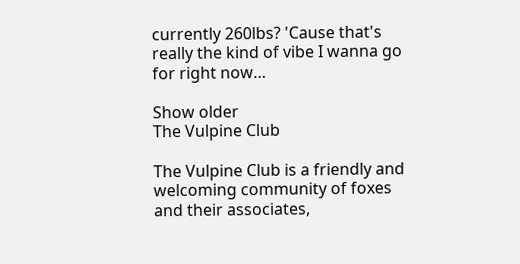currently 260lbs? 'Cause that's really the kind of vibe I wanna go for right now…

Show older
The Vulpine Club

The Vulpine Club is a friendly and welcoming community of foxes and their associates,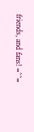friends, and fans! =^^=